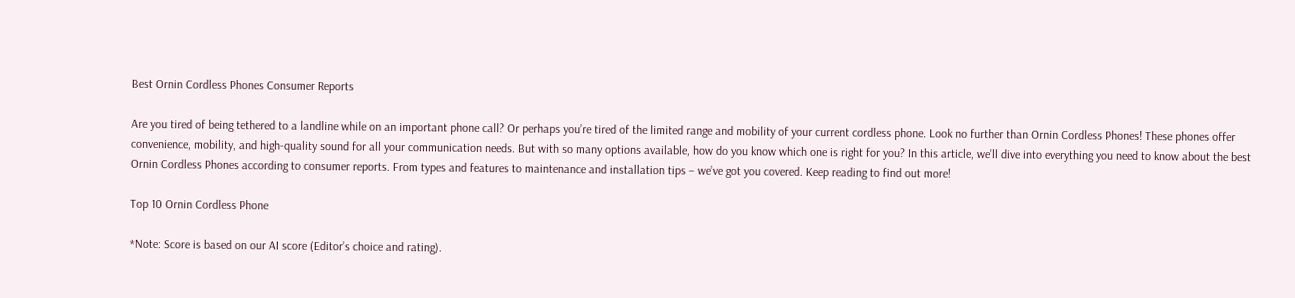Best Ornin Cordless Phones Consumer Reports

Are you tired of being tethered to a landline while on an important phone call? Or perhaps you’re tired of the limited range and mobility of your current cordless phone. Look no further than Ornin Cordless Phones! These phones offer convenience, mobility, and high-quality sound for all your communication needs. But with so many options available, how do you know which one is right for you? In this article, we’ll dive into everything you need to know about the best Ornin Cordless Phones according to consumer reports. From types and features to maintenance and installation tips – we’ve got you covered. Keep reading to find out more!

Top 10 Ornin Cordless Phone

*Note: Score is based on our AI score (Editor’s choice and rating).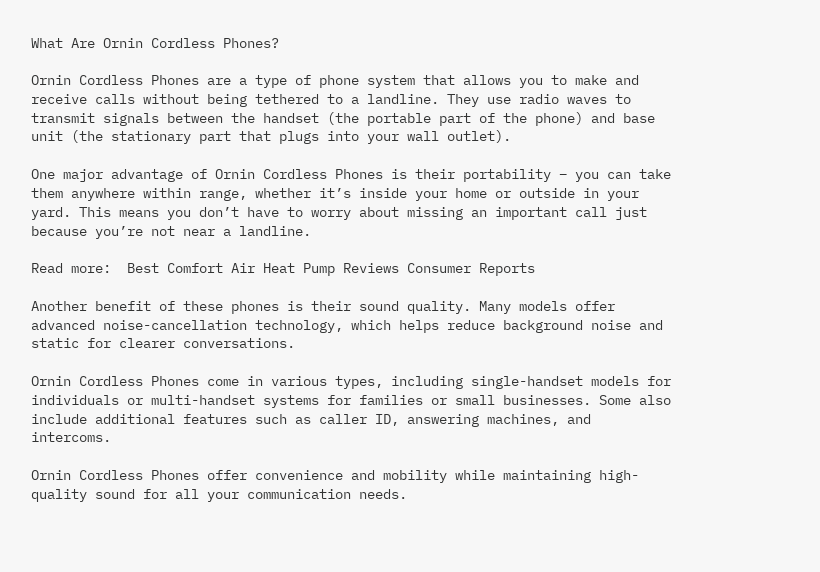What Are Ornin Cordless Phones?

Ornin Cordless Phones are a type of phone system that allows you to make and receive calls without being tethered to a landline. They use radio waves to transmit signals between the handset (the portable part of the phone) and base unit (the stationary part that plugs into your wall outlet).

One major advantage of Ornin Cordless Phones is their portability – you can take them anywhere within range, whether it’s inside your home or outside in your yard. This means you don’t have to worry about missing an important call just because you’re not near a landline.

Read more:  Best Comfort Air Heat Pump Reviews Consumer Reports

Another benefit of these phones is their sound quality. Many models offer advanced noise-cancellation technology, which helps reduce background noise and static for clearer conversations.

Ornin Cordless Phones come in various types, including single-handset models for individuals or multi-handset systems for families or small businesses. Some also include additional features such as caller ID, answering machines, and intercoms.

Ornin Cordless Phones offer convenience and mobility while maintaining high-quality sound for all your communication needs.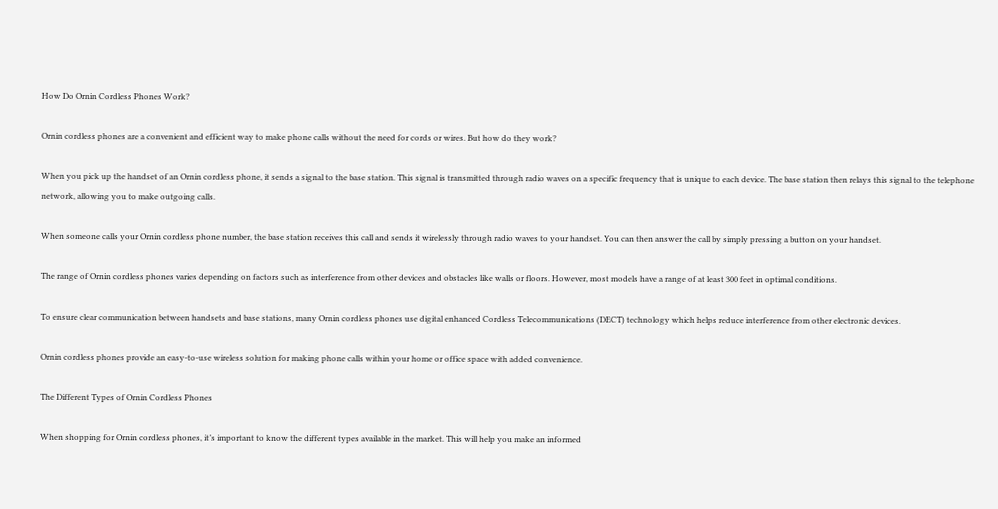How Do Ornin Cordless Phones Work?

Ornin cordless phones are a convenient and efficient way to make phone calls without the need for cords or wires. But how do they work?

When you pick up the handset of an Ornin cordless phone, it sends a signal to the base station. This signal is transmitted through radio waves on a specific frequency that is unique to each device. The base station then relays this signal to the telephone network, allowing you to make outgoing calls.

When someone calls your Ornin cordless phone number, the base station receives this call and sends it wirelessly through radio waves to your handset. You can then answer the call by simply pressing a button on your handset.

The range of Ornin cordless phones varies depending on factors such as interference from other devices and obstacles like walls or floors. However, most models have a range of at least 300 feet in optimal conditions.

To ensure clear communication between handsets and base stations, many Ornin cordless phones use digital enhanced Cordless Telecommunications (DECT) technology which helps reduce interference from other electronic devices.

Ornin cordless phones provide an easy-to-use wireless solution for making phone calls within your home or office space with added convenience.

The Different Types of Ornin Cordless Phones

When shopping for Ornin cordless phones, it’s important to know the different types available in the market. This will help you make an informed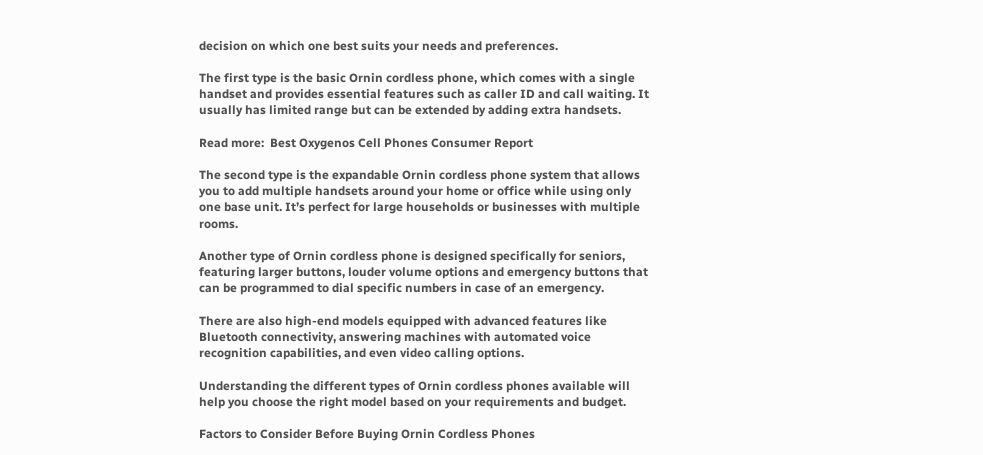decision on which one best suits your needs and preferences.

The first type is the basic Ornin cordless phone, which comes with a single handset and provides essential features such as caller ID and call waiting. It usually has limited range but can be extended by adding extra handsets.

Read more:  Best Oxygenos Cell Phones Consumer Report

The second type is the expandable Ornin cordless phone system that allows you to add multiple handsets around your home or office while using only one base unit. It’s perfect for large households or businesses with multiple rooms.

Another type of Ornin cordless phone is designed specifically for seniors, featuring larger buttons, louder volume options and emergency buttons that can be programmed to dial specific numbers in case of an emergency.

There are also high-end models equipped with advanced features like Bluetooth connectivity, answering machines with automated voice recognition capabilities, and even video calling options.

Understanding the different types of Ornin cordless phones available will help you choose the right model based on your requirements and budget.

Factors to Consider Before Buying Ornin Cordless Phones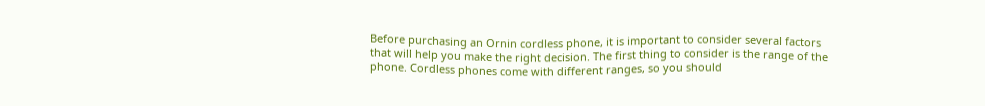Before purchasing an Ornin cordless phone, it is important to consider several factors that will help you make the right decision. The first thing to consider is the range of the phone. Cordless phones come with different ranges, so you should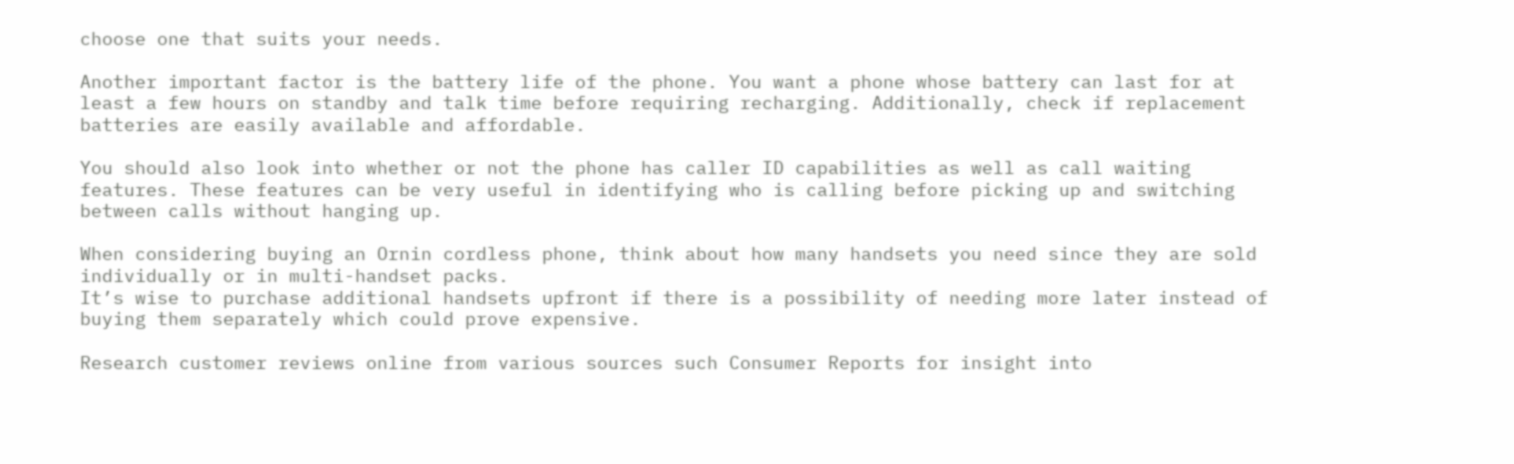choose one that suits your needs.

Another important factor is the battery life of the phone. You want a phone whose battery can last for at least a few hours on standby and talk time before requiring recharging. Additionally, check if replacement batteries are easily available and affordable.

You should also look into whether or not the phone has caller ID capabilities as well as call waiting features. These features can be very useful in identifying who is calling before picking up and switching between calls without hanging up.

When considering buying an Ornin cordless phone, think about how many handsets you need since they are sold individually or in multi-handset packs.
It’s wise to purchase additional handsets upfront if there is a possibility of needing more later instead of buying them separately which could prove expensive.

Research customer reviews online from various sources such Consumer Reports for insight into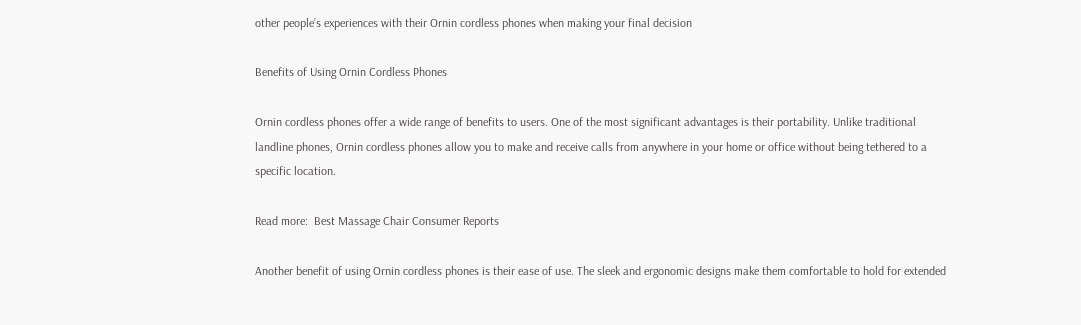other people’s experiences with their Ornin cordless phones when making your final decision

Benefits of Using Ornin Cordless Phones

Ornin cordless phones offer a wide range of benefits to users. One of the most significant advantages is their portability. Unlike traditional landline phones, Ornin cordless phones allow you to make and receive calls from anywhere in your home or office without being tethered to a specific location.

Read more:  Best Massage Chair Consumer Reports

Another benefit of using Ornin cordless phones is their ease of use. The sleek and ergonomic designs make them comfortable to hold for extended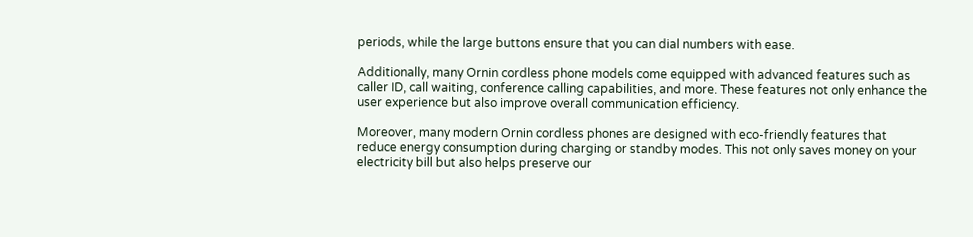periods, while the large buttons ensure that you can dial numbers with ease.

Additionally, many Ornin cordless phone models come equipped with advanced features such as caller ID, call waiting, conference calling capabilities, and more. These features not only enhance the user experience but also improve overall communication efficiency.

Moreover, many modern Ornin cordless phones are designed with eco-friendly features that reduce energy consumption during charging or standby modes. This not only saves money on your electricity bill but also helps preserve our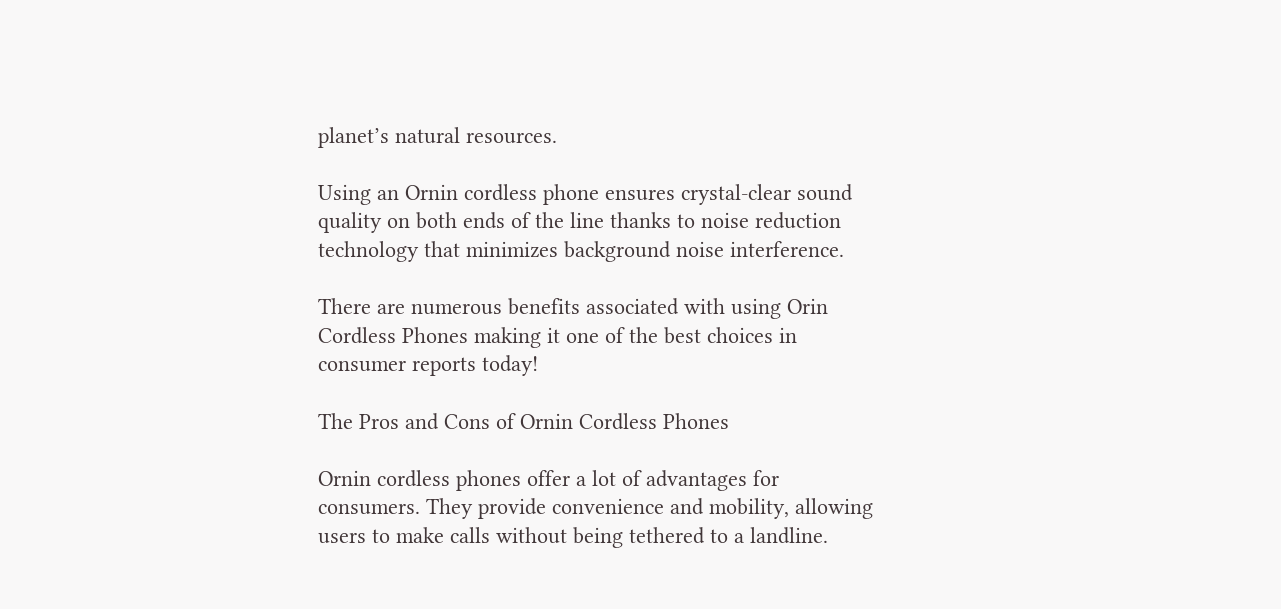planet’s natural resources.

Using an Ornin cordless phone ensures crystal-clear sound quality on both ends of the line thanks to noise reduction technology that minimizes background noise interference.

There are numerous benefits associated with using Orin Cordless Phones making it one of the best choices in consumer reports today!

The Pros and Cons of Ornin Cordless Phones

Ornin cordless phones offer a lot of advantages for consumers. They provide convenience and mobility, allowing users to make calls without being tethered to a landline.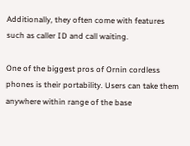Additionally, they often come with features such as caller ID and call waiting.

One of the biggest pros of Ornin cordless phones is their portability. Users can take them anywhere within range of the base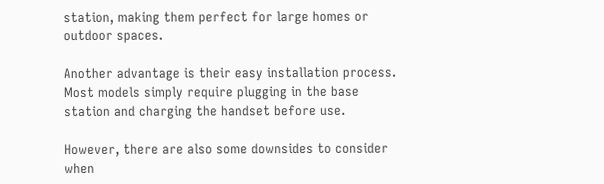station, making them perfect for large homes or outdoor spaces.

Another advantage is their easy installation process. Most models simply require plugging in the base station and charging the handset before use.

However, there are also some downsides to consider when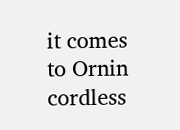it comes to Ornin cordless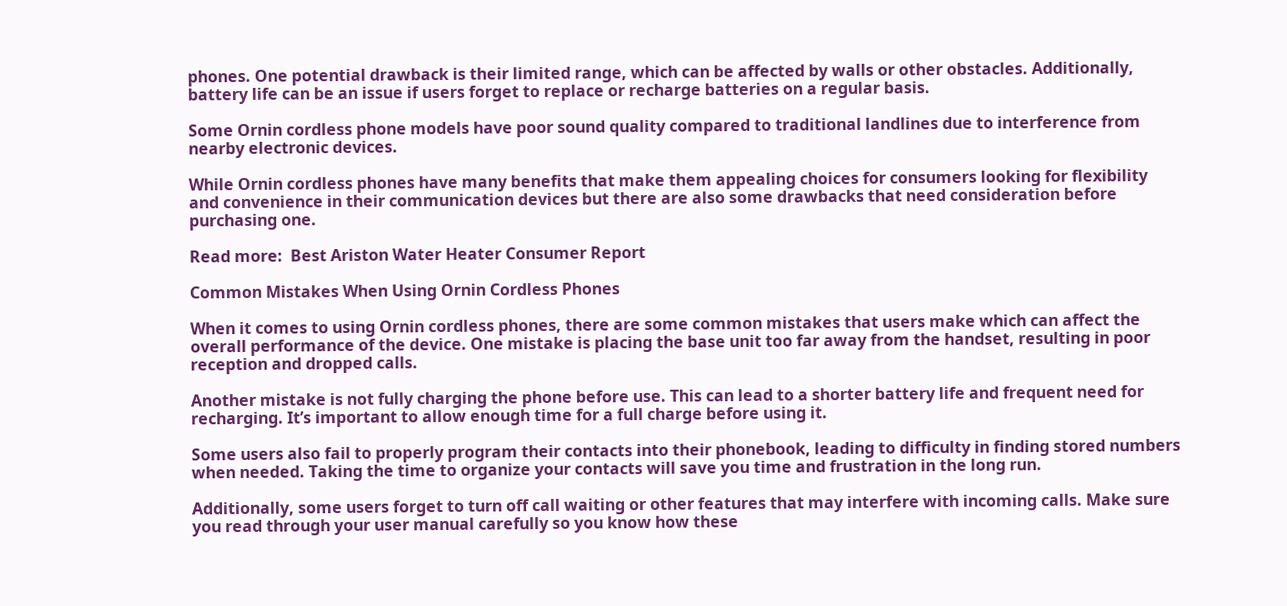phones. One potential drawback is their limited range, which can be affected by walls or other obstacles. Additionally, battery life can be an issue if users forget to replace or recharge batteries on a regular basis.

Some Ornin cordless phone models have poor sound quality compared to traditional landlines due to interference from nearby electronic devices.

While Ornin cordless phones have many benefits that make them appealing choices for consumers looking for flexibility and convenience in their communication devices but there are also some drawbacks that need consideration before purchasing one.

Read more:  Best Ariston Water Heater Consumer Report

Common Mistakes When Using Ornin Cordless Phones

When it comes to using Ornin cordless phones, there are some common mistakes that users make which can affect the overall performance of the device. One mistake is placing the base unit too far away from the handset, resulting in poor reception and dropped calls.

Another mistake is not fully charging the phone before use. This can lead to a shorter battery life and frequent need for recharging. It’s important to allow enough time for a full charge before using it.

Some users also fail to properly program their contacts into their phonebook, leading to difficulty in finding stored numbers when needed. Taking the time to organize your contacts will save you time and frustration in the long run.

Additionally, some users forget to turn off call waiting or other features that may interfere with incoming calls. Make sure you read through your user manual carefully so you know how these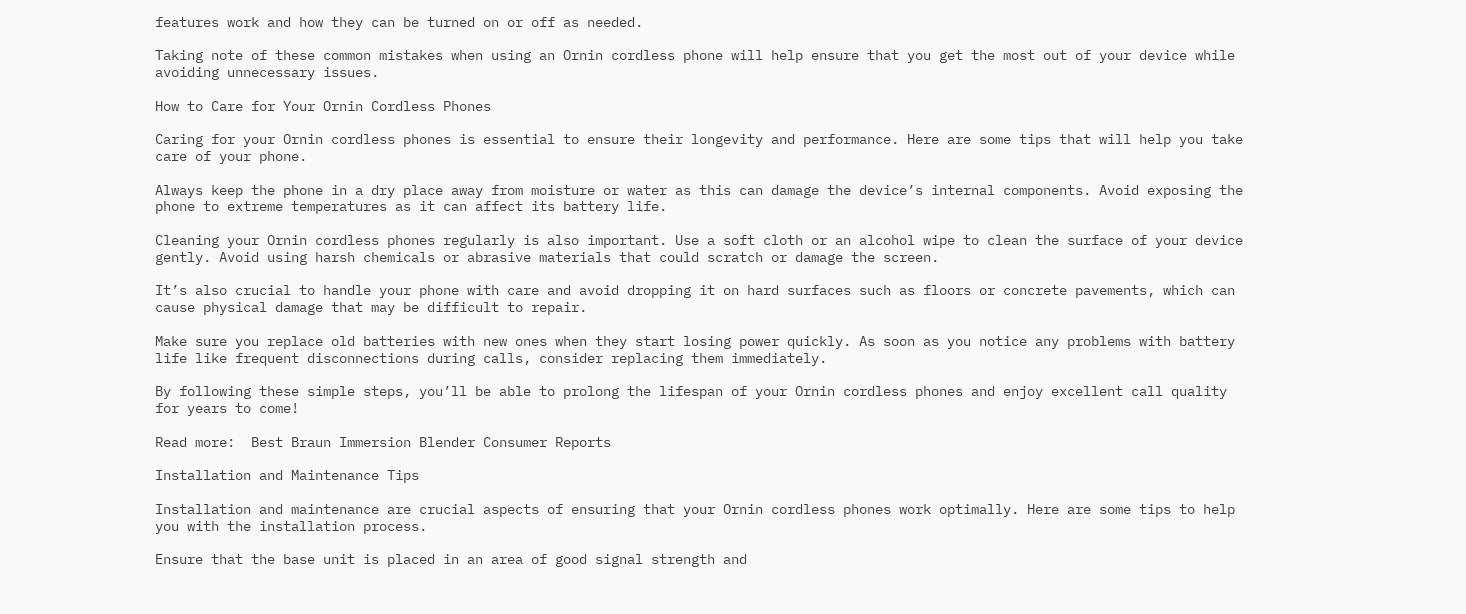features work and how they can be turned on or off as needed.

Taking note of these common mistakes when using an Ornin cordless phone will help ensure that you get the most out of your device while avoiding unnecessary issues.

How to Care for Your Ornin Cordless Phones

Caring for your Ornin cordless phones is essential to ensure their longevity and performance. Here are some tips that will help you take care of your phone.

Always keep the phone in a dry place away from moisture or water as this can damage the device’s internal components. Avoid exposing the phone to extreme temperatures as it can affect its battery life.

Cleaning your Ornin cordless phones regularly is also important. Use a soft cloth or an alcohol wipe to clean the surface of your device gently. Avoid using harsh chemicals or abrasive materials that could scratch or damage the screen.

It’s also crucial to handle your phone with care and avoid dropping it on hard surfaces such as floors or concrete pavements, which can cause physical damage that may be difficult to repair.

Make sure you replace old batteries with new ones when they start losing power quickly. As soon as you notice any problems with battery life like frequent disconnections during calls, consider replacing them immediately.

By following these simple steps, you’ll be able to prolong the lifespan of your Ornin cordless phones and enjoy excellent call quality for years to come!

Read more:  Best Braun Immersion Blender Consumer Reports

Installation and Maintenance Tips

Installation and maintenance are crucial aspects of ensuring that your Ornin cordless phones work optimally. Here are some tips to help you with the installation process.

Ensure that the base unit is placed in an area of good signal strength and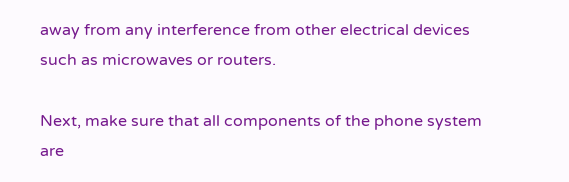away from any interference from other electrical devices such as microwaves or routers.

Next, make sure that all components of the phone system are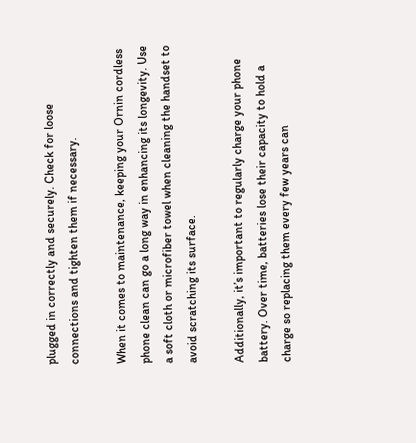plugged in correctly and securely. Check for loose connections and tighten them if necessary.

When it comes to maintenance, keeping your Ornin cordless phone clean can go a long way in enhancing its longevity. Use a soft cloth or microfiber towel when cleaning the handset to avoid scratching its surface.

Additionally, it’s important to regularly charge your phone battery. Over time, batteries lose their capacity to hold a charge so replacing them every few years can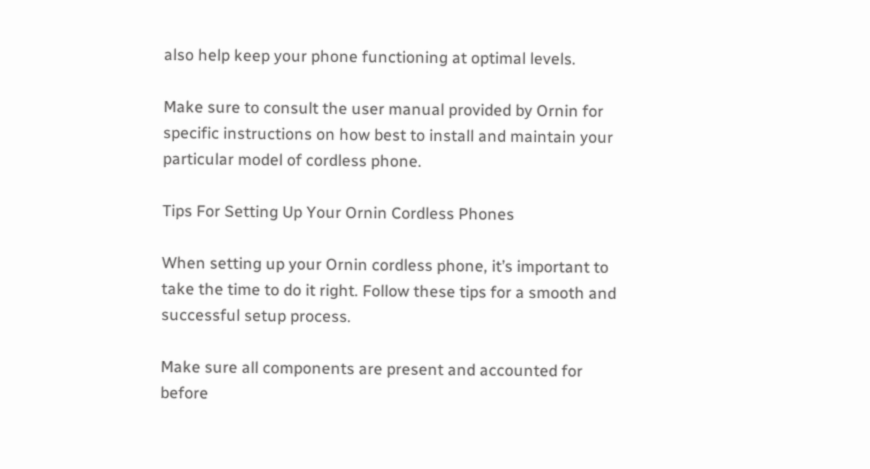also help keep your phone functioning at optimal levels.

Make sure to consult the user manual provided by Ornin for specific instructions on how best to install and maintain your particular model of cordless phone.

Tips For Setting Up Your Ornin Cordless Phones

When setting up your Ornin cordless phone, it’s important to take the time to do it right. Follow these tips for a smooth and successful setup process.

Make sure all components are present and accounted for before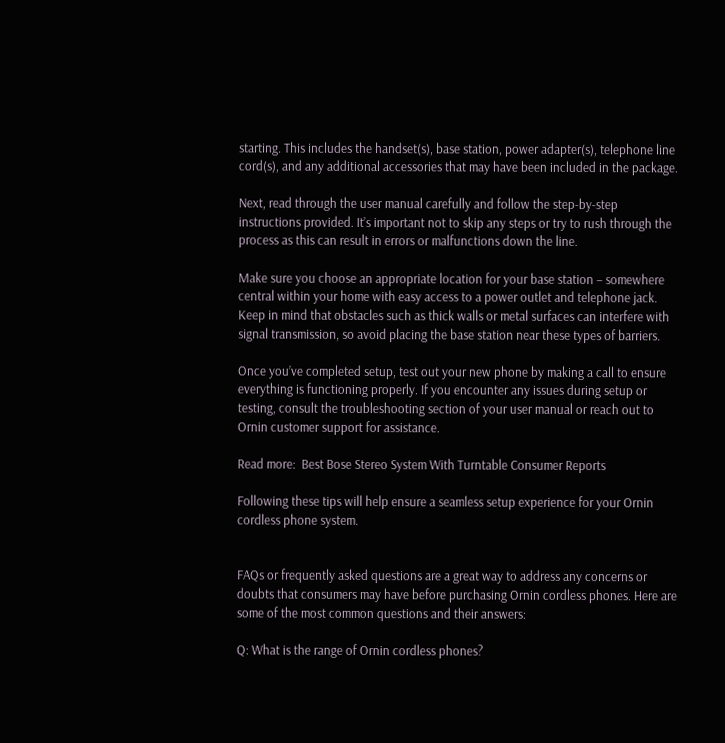starting. This includes the handset(s), base station, power adapter(s), telephone line cord(s), and any additional accessories that may have been included in the package.

Next, read through the user manual carefully and follow the step-by-step instructions provided. It’s important not to skip any steps or try to rush through the process as this can result in errors or malfunctions down the line.

Make sure you choose an appropriate location for your base station – somewhere central within your home with easy access to a power outlet and telephone jack. Keep in mind that obstacles such as thick walls or metal surfaces can interfere with signal transmission, so avoid placing the base station near these types of barriers.

Once you’ve completed setup, test out your new phone by making a call to ensure everything is functioning properly. If you encounter any issues during setup or testing, consult the troubleshooting section of your user manual or reach out to Ornin customer support for assistance.

Read more:  Best Bose Stereo System With Turntable Consumer Reports

Following these tips will help ensure a seamless setup experience for your Ornin cordless phone system.


FAQs or frequently asked questions are a great way to address any concerns or doubts that consumers may have before purchasing Ornin cordless phones. Here are some of the most common questions and their answers:

Q: What is the range of Ornin cordless phones?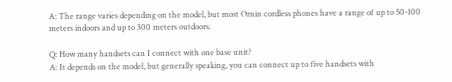A: The range varies depending on the model, but most Ornin cordless phones have a range of up to 50-100 meters indoors and up to 300 meters outdoors.

Q: How many handsets can I connect with one base unit?
A: It depends on the model, but generally speaking, you can connect up to five handsets with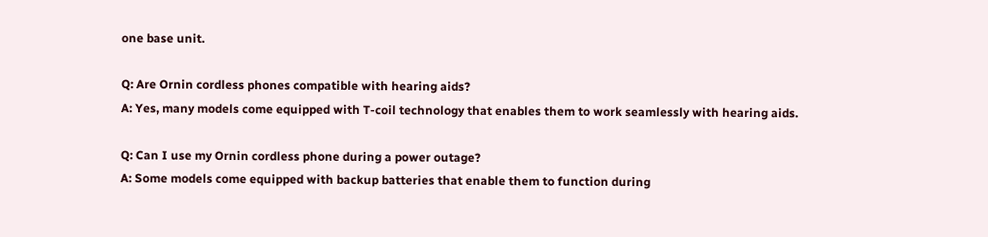one base unit.

Q: Are Ornin cordless phones compatible with hearing aids?
A: Yes, many models come equipped with T-coil technology that enables them to work seamlessly with hearing aids.

Q: Can I use my Ornin cordless phone during a power outage?
A: Some models come equipped with backup batteries that enable them to function during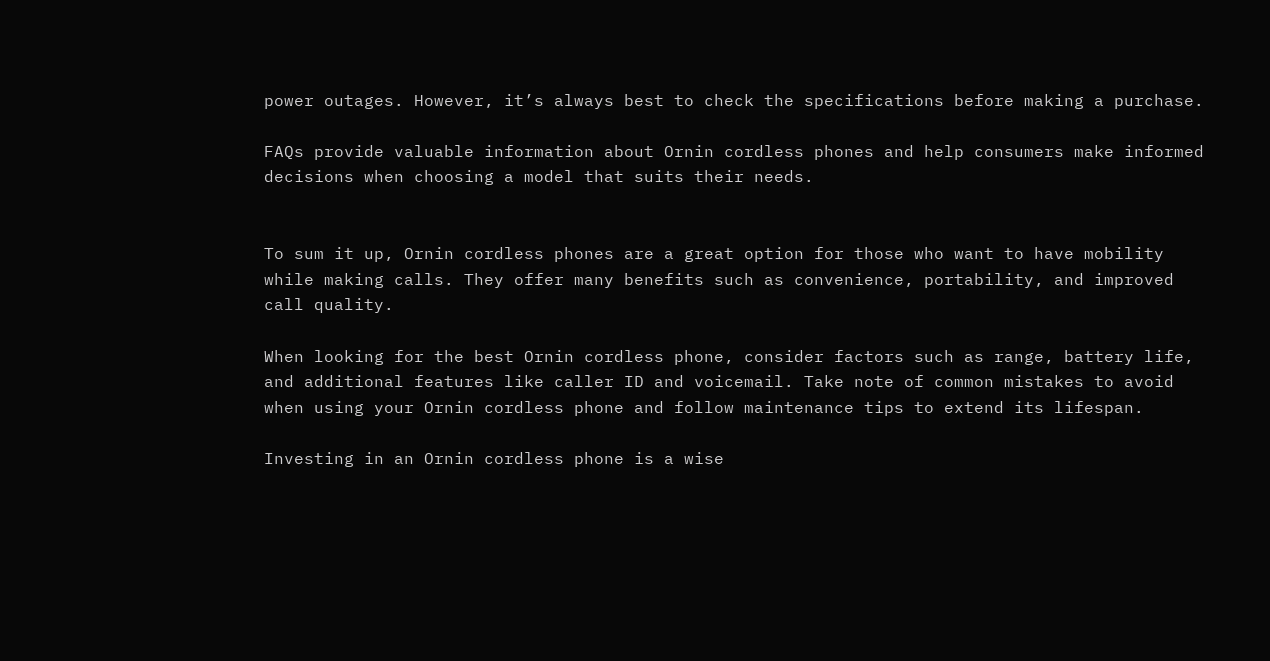power outages. However, it’s always best to check the specifications before making a purchase.

FAQs provide valuable information about Ornin cordless phones and help consumers make informed decisions when choosing a model that suits their needs.


To sum it up, Ornin cordless phones are a great option for those who want to have mobility while making calls. They offer many benefits such as convenience, portability, and improved call quality.

When looking for the best Ornin cordless phone, consider factors such as range, battery life, and additional features like caller ID and voicemail. Take note of common mistakes to avoid when using your Ornin cordless phone and follow maintenance tips to extend its lifespan.

Investing in an Ornin cordless phone is a wise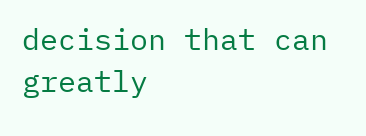decision that can greatly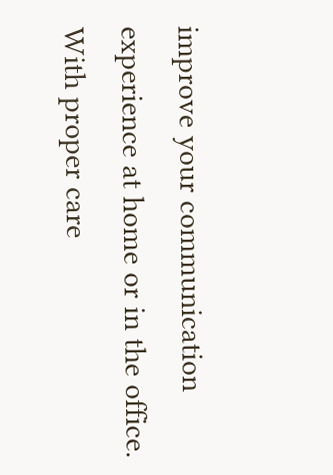improve your communication experience at home or in the office. With proper care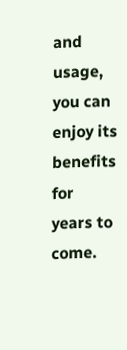and usage, you can enjoy its benefits for years to come.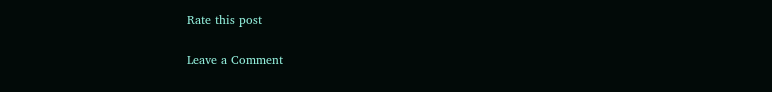Rate this post

Leave a Comment